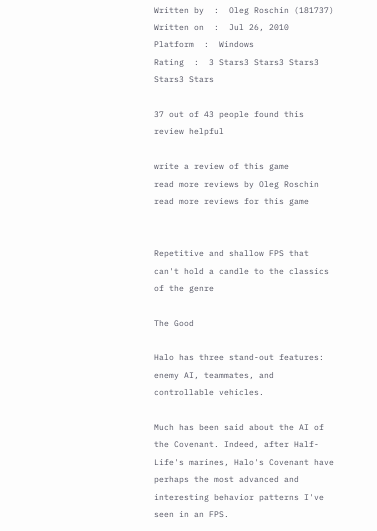Written by  :  Oleg Roschin (181737)
Written on  :  Jul 26, 2010
Platform  :  Windows
Rating  :  3 Stars3 Stars3 Stars3 Stars3 Stars

37 out of 43 people found this review helpful

write a review of this game
read more reviews by Oleg Roschin
read more reviews for this game


Repetitive and shallow FPS that can't hold a candle to the classics of the genre

The Good

Halo has three stand-out features: enemy AI, teammates, and controllable vehicles.

Much has been said about the AI of the Covenant. Indeed, after Half-Life's marines, Halo's Covenant have perhaps the most advanced and interesting behavior patterns I've seen in an FPS.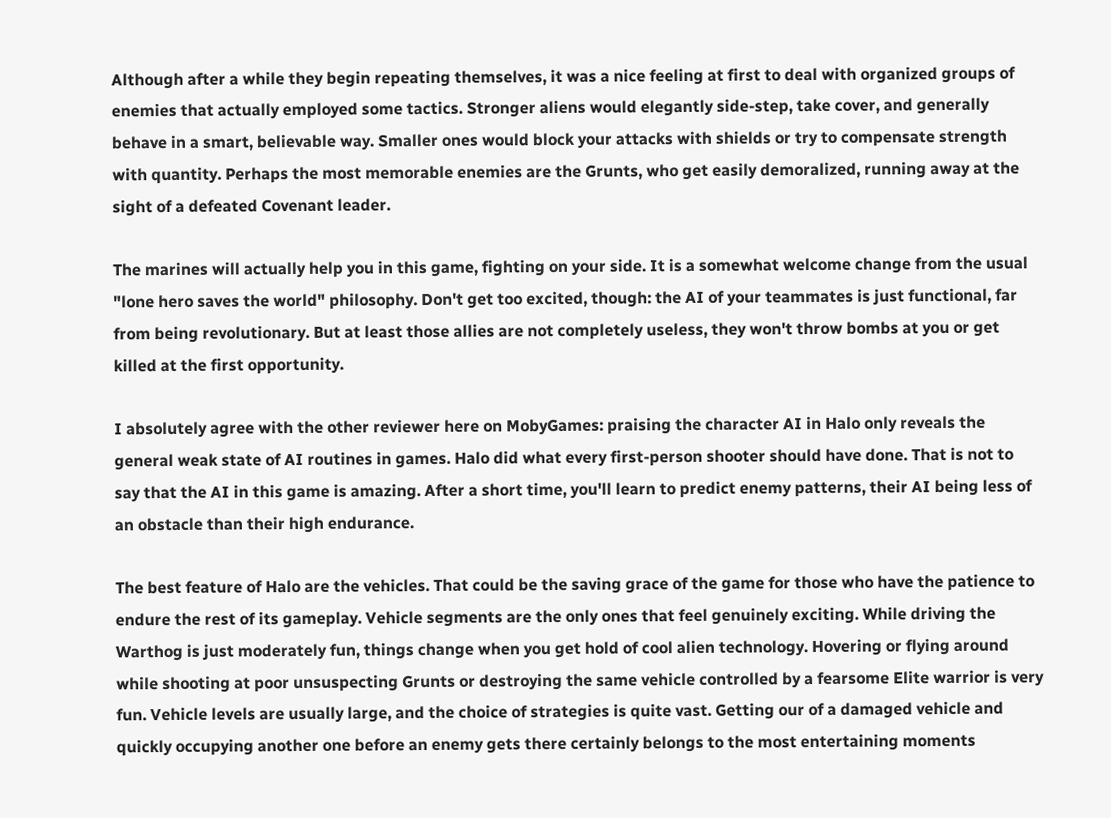Although after a while they begin repeating themselves, it was a nice feeling at first to deal with organized groups of enemies that actually employed some tactics. Stronger aliens would elegantly side-step, take cover, and generally behave in a smart, believable way. Smaller ones would block your attacks with shields or try to compensate strength with quantity. Perhaps the most memorable enemies are the Grunts, who get easily demoralized, running away at the sight of a defeated Covenant leader.

The marines will actually help you in this game, fighting on your side. It is a somewhat welcome change from the usual "lone hero saves the world" philosophy. Don't get too excited, though: the AI of your teammates is just functional, far from being revolutionary. But at least those allies are not completely useless, they won't throw bombs at you or get killed at the first opportunity.

I absolutely agree with the other reviewer here on MobyGames: praising the character AI in Halo only reveals the general weak state of AI routines in games. Halo did what every first-person shooter should have done. That is not to say that the AI in this game is amazing. After a short time, you'll learn to predict enemy patterns, their AI being less of an obstacle than their high endurance.

The best feature of Halo are the vehicles. That could be the saving grace of the game for those who have the patience to endure the rest of its gameplay. Vehicle segments are the only ones that feel genuinely exciting. While driving the Warthog is just moderately fun, things change when you get hold of cool alien technology. Hovering or flying around while shooting at poor unsuspecting Grunts or destroying the same vehicle controlled by a fearsome Elite warrior is very fun. Vehicle levels are usually large, and the choice of strategies is quite vast. Getting our of a damaged vehicle and quickly occupying another one before an enemy gets there certainly belongs to the most entertaining moments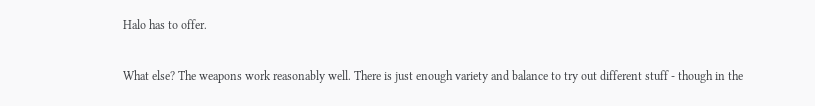Halo has to offer.

What else? The weapons work reasonably well. There is just enough variety and balance to try out different stuff - though in the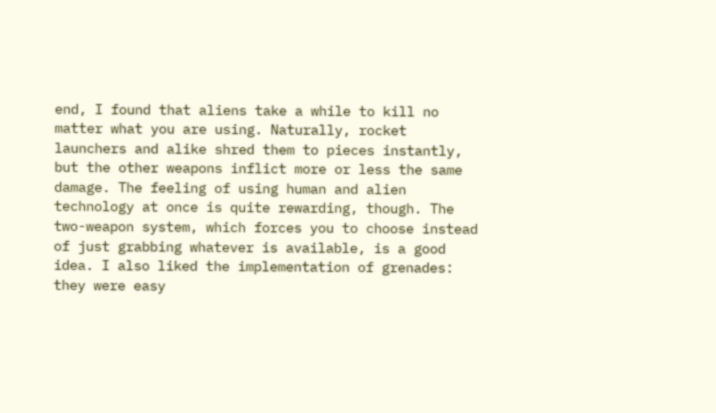end, I found that aliens take a while to kill no matter what you are using. Naturally, rocket launchers and alike shred them to pieces instantly, but the other weapons inflict more or less the same damage. The feeling of using human and alien technology at once is quite rewarding, though. The two-weapon system, which forces you to choose instead of just grabbing whatever is available, is a good idea. I also liked the implementation of grenades: they were easy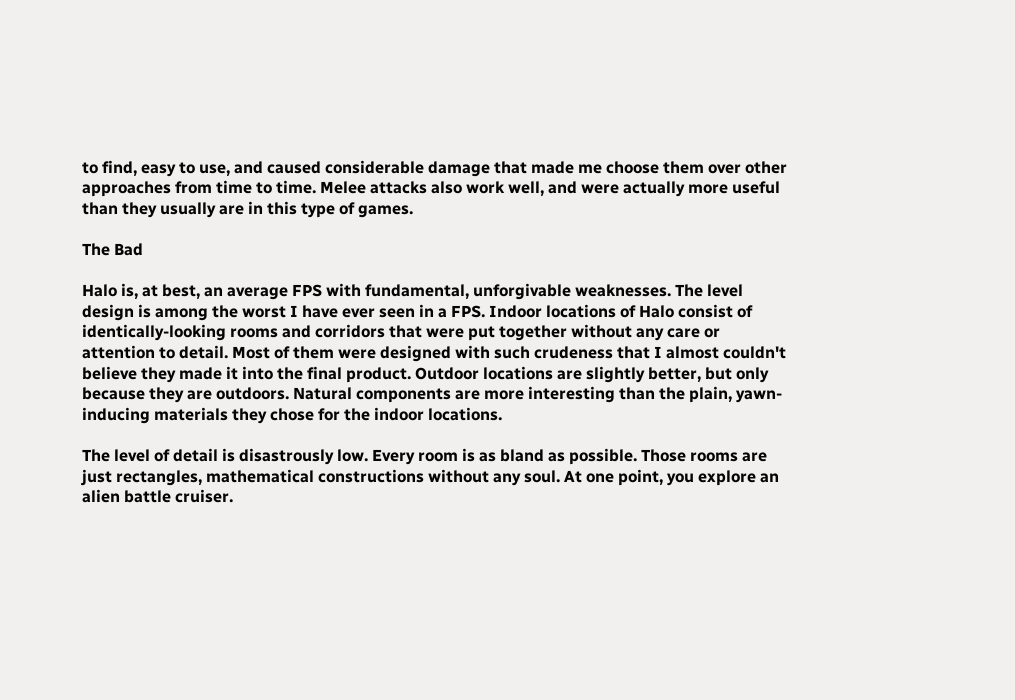to find, easy to use, and caused considerable damage that made me choose them over other approaches from time to time. Melee attacks also work well, and were actually more useful than they usually are in this type of games.

The Bad

Halo is, at best, an average FPS with fundamental, unforgivable weaknesses. The level design is among the worst I have ever seen in a FPS. Indoor locations of Halo consist of identically-looking rooms and corridors that were put together without any care or attention to detail. Most of them were designed with such crudeness that I almost couldn't believe they made it into the final product. Outdoor locations are slightly better, but only because they are outdoors. Natural components are more interesting than the plain, yawn-inducing materials they chose for the indoor locations.

The level of detail is disastrously low. Every room is as bland as possible. Those rooms are just rectangles, mathematical constructions without any soul. At one point, you explore an alien battle cruiser.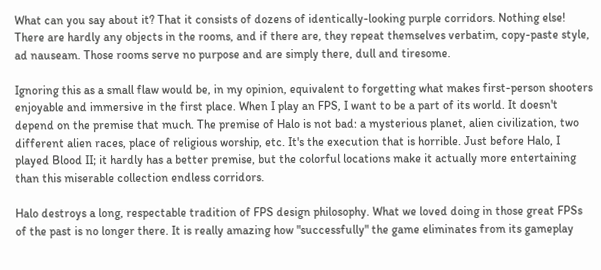What can you say about it? That it consists of dozens of identically-looking purple corridors. Nothing else! There are hardly any objects in the rooms, and if there are, they repeat themselves verbatim, copy-paste style, ad nauseam. Those rooms serve no purpose and are simply there, dull and tiresome.

Ignoring this as a small flaw would be, in my opinion, equivalent to forgetting what makes first-person shooters enjoyable and immersive in the first place. When I play an FPS, I want to be a part of its world. It doesn't depend on the premise that much. The premise of Halo is not bad: a mysterious planet, alien civilization, two different alien races, place of religious worship, etc. It's the execution that is horrible. Just before Halo, I played Blood II; it hardly has a better premise, but the colorful locations make it actually more entertaining than this miserable collection endless corridors.

Halo destroys a long, respectable tradition of FPS design philosophy. What we loved doing in those great FPSs of the past is no longer there. It is really amazing how "successfully" the game eliminates from its gameplay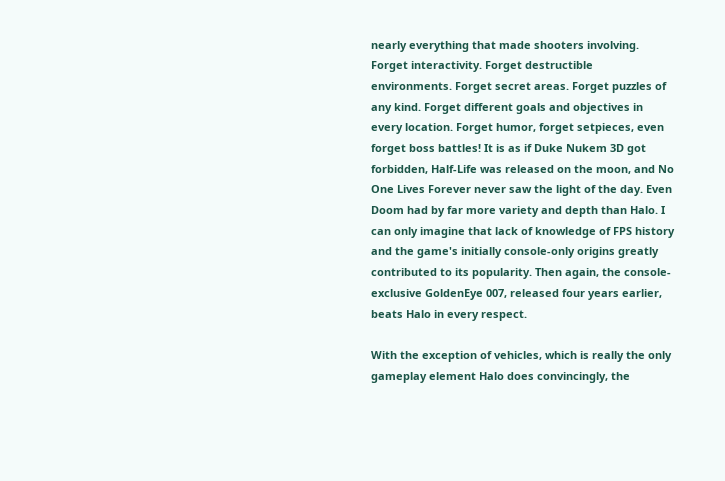nearly everything that made shooters involving. Forget interactivity. Forget destructible environments. Forget secret areas. Forget puzzles of any kind. Forget different goals and objectives in every location. Forget humor, forget setpieces, even forget boss battles! It is as if Duke Nukem 3D got forbidden, Half-Life was released on the moon, and No One Lives Forever never saw the light of the day. Even Doom had by far more variety and depth than Halo. I can only imagine that lack of knowledge of FPS history and the game's initially console-only origins greatly contributed to its popularity. Then again, the console-exclusive GoldenEye 007, released four years earlier, beats Halo in every respect.

With the exception of vehicles, which is really the only gameplay element Halo does convincingly, the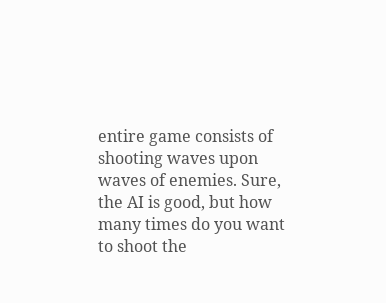entire game consists of shooting waves upon waves of enemies. Sure, the AI is good, but how many times do you want to shoot the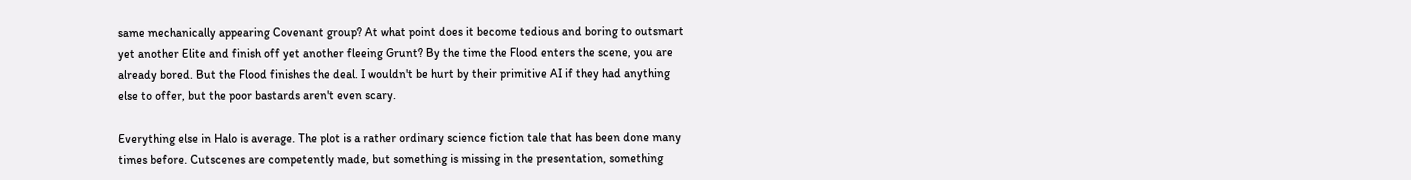same mechanically appearing Covenant group? At what point does it become tedious and boring to outsmart yet another Elite and finish off yet another fleeing Grunt? By the time the Flood enters the scene, you are already bored. But the Flood finishes the deal. I wouldn't be hurt by their primitive AI if they had anything else to offer, but the poor bastards aren't even scary.

Everything else in Halo is average. The plot is a rather ordinary science fiction tale that has been done many times before. Cutscenes are competently made, but something is missing in the presentation, something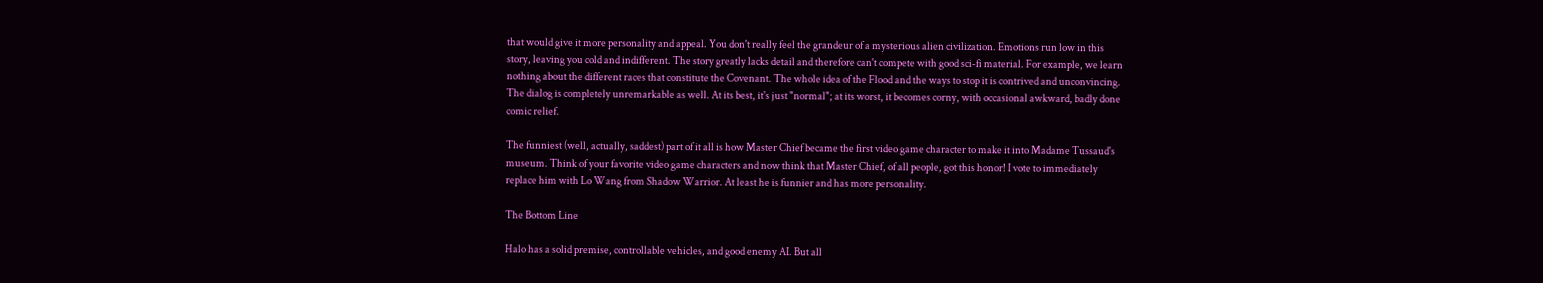that would give it more personality and appeal. You don't really feel the grandeur of a mysterious alien civilization. Emotions run low in this story, leaving you cold and indifferent. The story greatly lacks detail and therefore can't compete with good sci-fi material. For example, we learn nothing about the different races that constitute the Covenant. The whole idea of the Flood and the ways to stop it is contrived and unconvincing. The dialog is completely unremarkable as well. At its best, it's just "normal"; at its worst, it becomes corny, with occasional awkward, badly done comic relief.

The funniest (well, actually, saddest) part of it all is how Master Chief became the first video game character to make it into Madame Tussaud's museum. Think of your favorite video game characters and now think that Master Chief, of all people, got this honor! I vote to immediately replace him with Lo Wang from Shadow Warrior. At least he is funnier and has more personality.

The Bottom Line

Halo has a solid premise, controllable vehicles, and good enemy AI. But all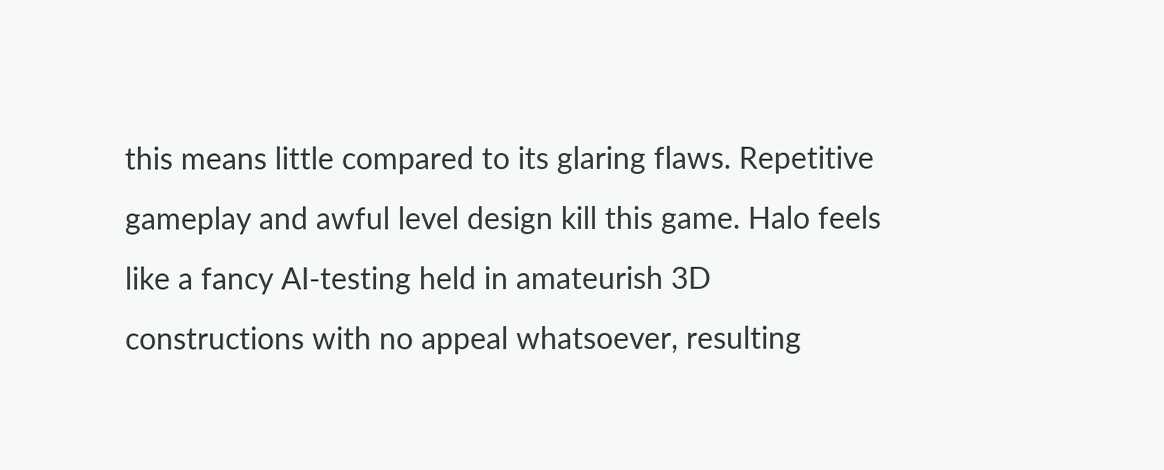this means little compared to its glaring flaws. Repetitive gameplay and awful level design kill this game. Halo feels like a fancy AI-testing held in amateurish 3D constructions with no appeal whatsoever, resulting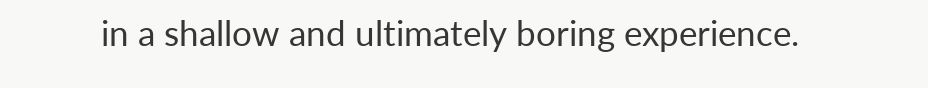in a shallow and ultimately boring experience.